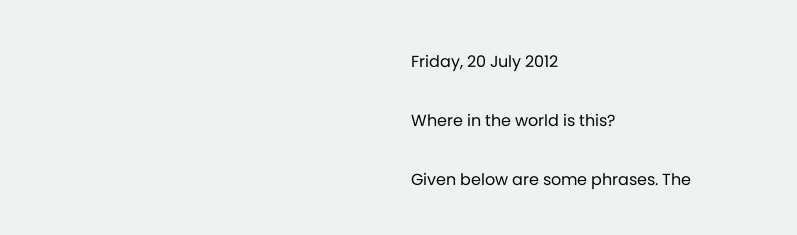Friday, 20 July 2012

Where in the world is this?

Given below are some phrases. The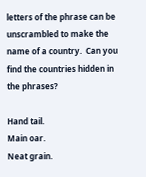letters of the phrase can be unscrambled to make the name of a country.  Can you find the countries hidden in the phrases?

Hand tail.
Main oar.
Neat grain.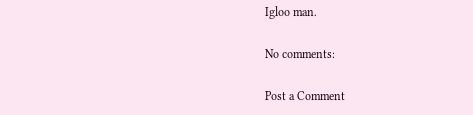Igloo man.

No comments:

Post a Comment